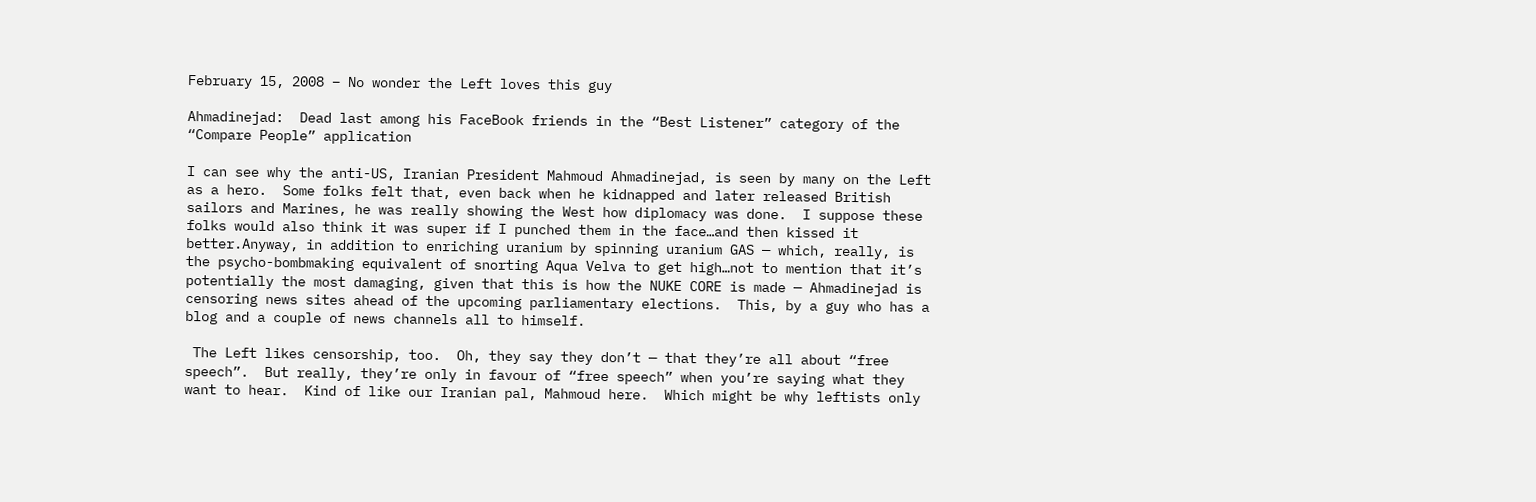February 15, 2008 – No wonder the Left loves this guy

Ahmadinejad:  Dead last among his FaceBook friends in the “Best Listener” category of the “Compare People” application

I can see why the anti-US, Iranian President Mahmoud Ahmadinejad, is seen by many on the Left as a hero.  Some folks felt that, even back when he kidnapped and later released British sailors and Marines, he was really showing the West how diplomacy was done.  I suppose these folks would also think it was super if I punched them in the face…and then kissed it better.Anyway, in addition to enriching uranium by spinning uranium GAS — which, really, is the psycho-bombmaking equivalent of snorting Aqua Velva to get high…not to mention that it’s potentially the most damaging, given that this is how the NUKE CORE is made — Ahmadinejad is censoring news sites ahead of the upcoming parliamentary elections.  This, by a guy who has a blog and a couple of news channels all to himself.

 The Left likes censorship, too.  Oh, they say they don’t — that they’re all about “free speech”.  But really, they’re only in favour of “free speech” when you’re saying what they want to hear.  Kind of like our Iranian pal, Mahmoud here.  Which might be why leftists only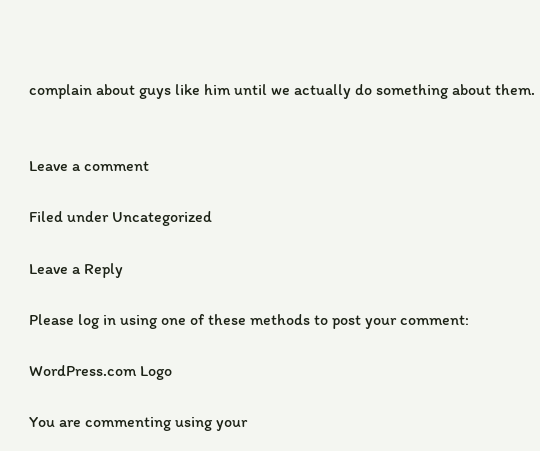complain about guys like him until we actually do something about them.


Leave a comment

Filed under Uncategorized

Leave a Reply

Please log in using one of these methods to post your comment:

WordPress.com Logo

You are commenting using your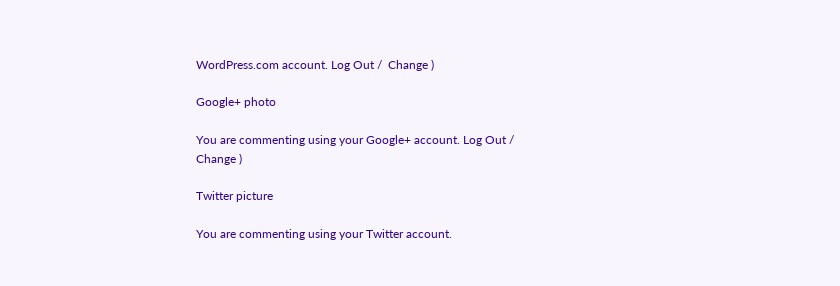WordPress.com account. Log Out /  Change )

Google+ photo

You are commenting using your Google+ account. Log Out /  Change )

Twitter picture

You are commenting using your Twitter account.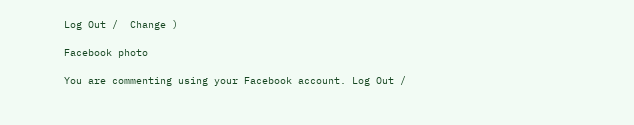Log Out /  Change )

Facebook photo

You are commenting using your Facebook account. Log Out /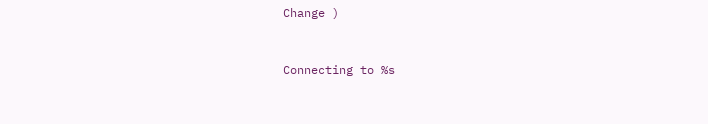Change )


Connecting to %s